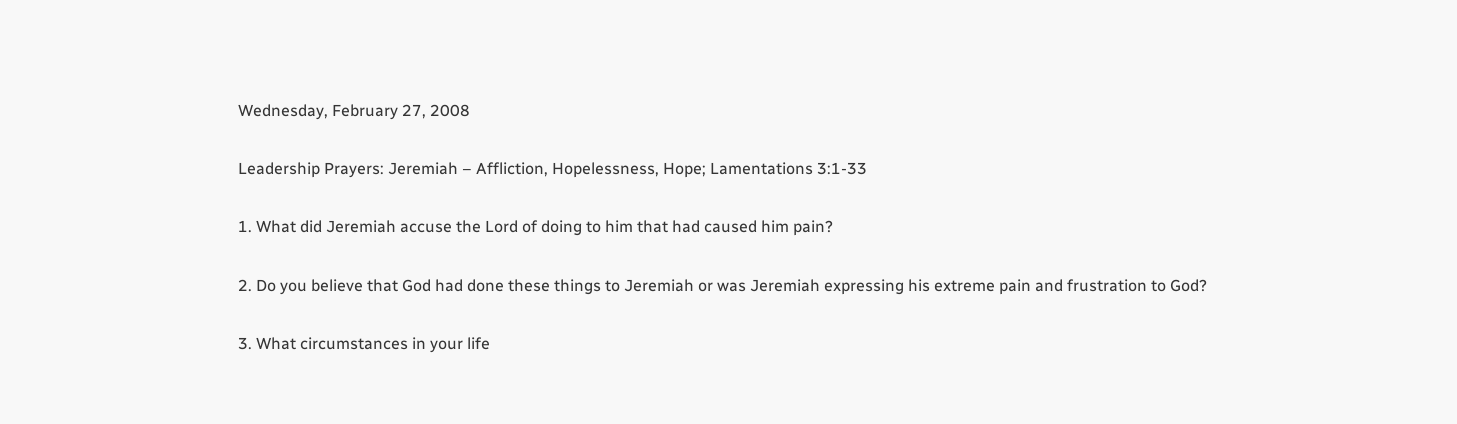Wednesday, February 27, 2008

Leadership Prayers: Jeremiah – Affliction, Hopelessness, Hope; Lamentations 3:1-33

1. What did Jeremiah accuse the Lord of doing to him that had caused him pain?

2. Do you believe that God had done these things to Jeremiah or was Jeremiah expressing his extreme pain and frustration to God?

3. What circumstances in your life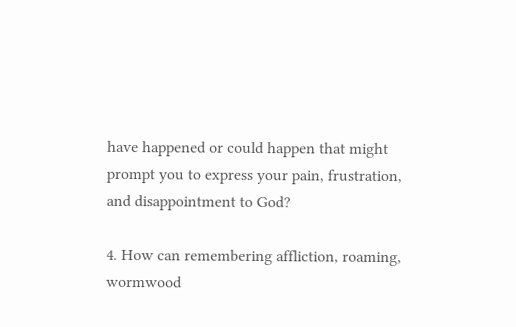have happened or could happen that might prompt you to express your pain, frustration, and disappointment to God?

4. How can remembering affliction, roaming, wormwood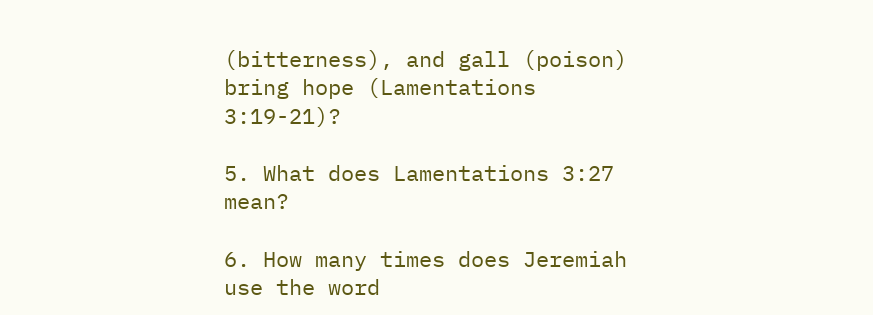(bitterness), and gall (poison) bring hope (Lamentations 3:19-21)?

5. What does Lamentations 3:27 mean?

6. How many times does Jeremiah use the word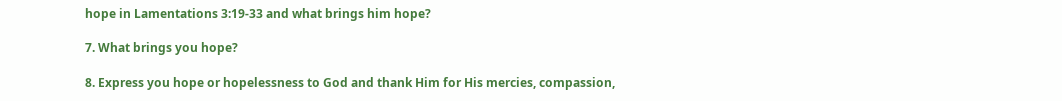hope in Lamentations 3:19-33 and what brings him hope?

7. What brings you hope?

8. Express you hope or hopelessness to God and thank Him for His mercies, compassion,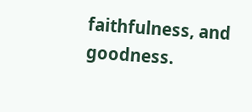faithfulness, and goodness.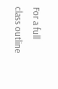For a full class outline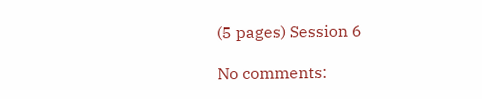(5 pages) Session 6

No comments: